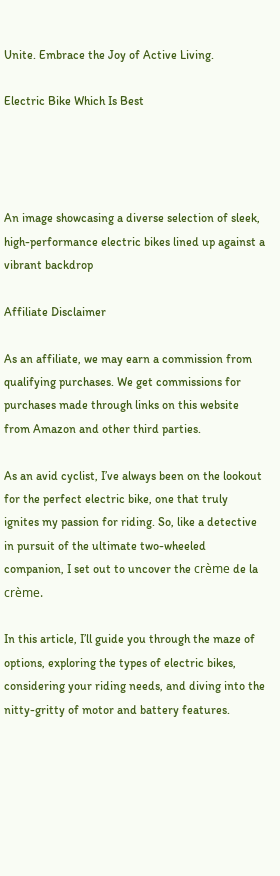Unite. Embrace the Joy of Active Living.

Electric Bike Which Is Best




An image showcasing a diverse selection of sleek, high-performance electric bikes lined up against a vibrant backdrop

Affiliate Disclaimer

As an affiliate, we may earn a commission from qualifying purchases. We get commissions for purchases made through links on this website from Amazon and other third parties.

As an avid cyclist, I’ve always been on the lookout for the perfect electric bike, one that truly ignites my passion for riding. So, like a detective in pursuit of the ultimate two-wheeled companion, I set out to uncover the crème de la crème.

In this article, I’ll guide you through the maze of options, exploring the types of electric bikes, considering your riding needs, and diving into the nitty-gritty of motor and battery features.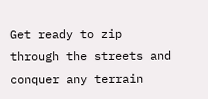Get ready to zip through the streets and conquer any terrain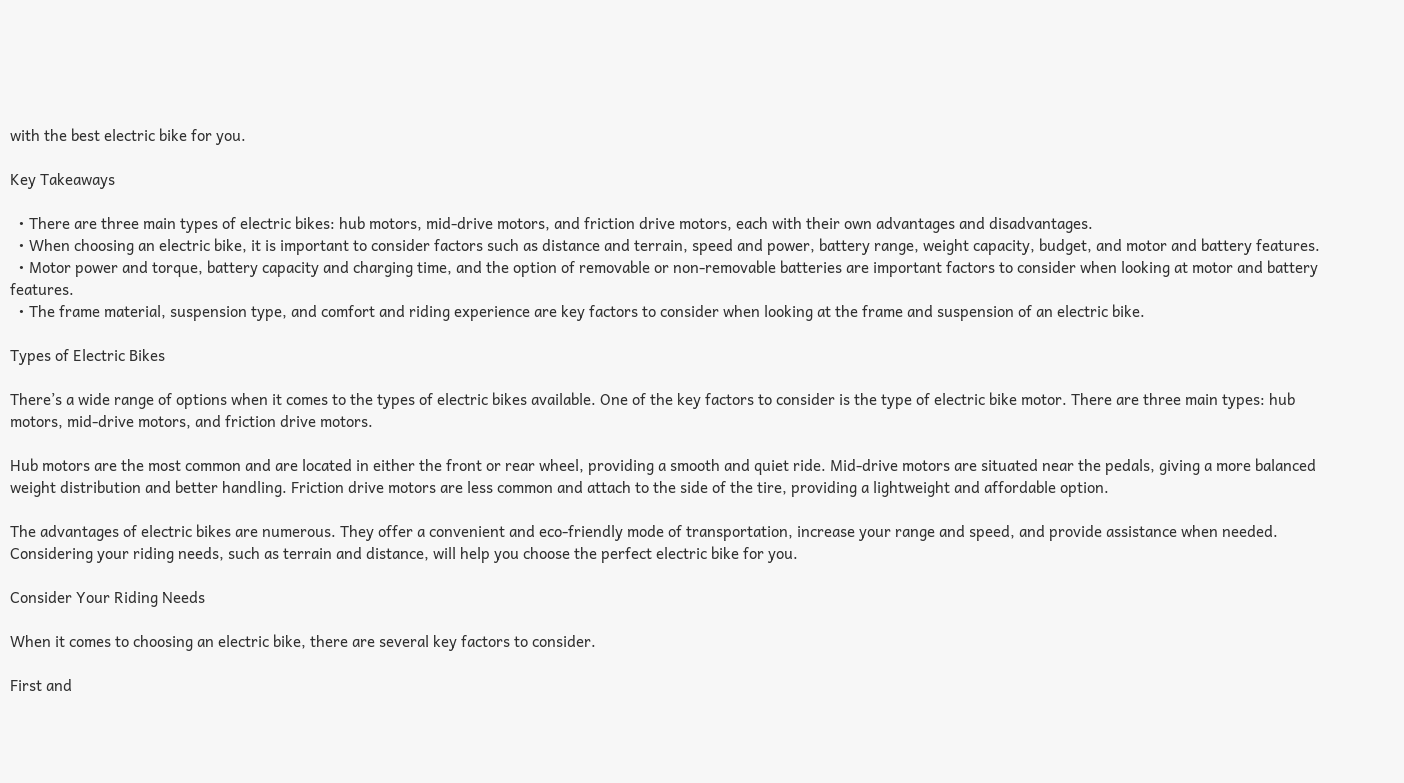with the best electric bike for you.

Key Takeaways

  • There are three main types of electric bikes: hub motors, mid-drive motors, and friction drive motors, each with their own advantages and disadvantages.
  • When choosing an electric bike, it is important to consider factors such as distance and terrain, speed and power, battery range, weight capacity, budget, and motor and battery features.
  • Motor power and torque, battery capacity and charging time, and the option of removable or non-removable batteries are important factors to consider when looking at motor and battery features.
  • The frame material, suspension type, and comfort and riding experience are key factors to consider when looking at the frame and suspension of an electric bike.

Types of Electric Bikes

There’s a wide range of options when it comes to the types of electric bikes available. One of the key factors to consider is the type of electric bike motor. There are three main types: hub motors, mid-drive motors, and friction drive motors.

Hub motors are the most common and are located in either the front or rear wheel, providing a smooth and quiet ride. Mid-drive motors are situated near the pedals, giving a more balanced weight distribution and better handling. Friction drive motors are less common and attach to the side of the tire, providing a lightweight and affordable option.

The advantages of electric bikes are numerous. They offer a convenient and eco-friendly mode of transportation, increase your range and speed, and provide assistance when needed. Considering your riding needs, such as terrain and distance, will help you choose the perfect electric bike for you.

Consider Your Riding Needs

When it comes to choosing an electric bike, there are several key factors to consider.

First and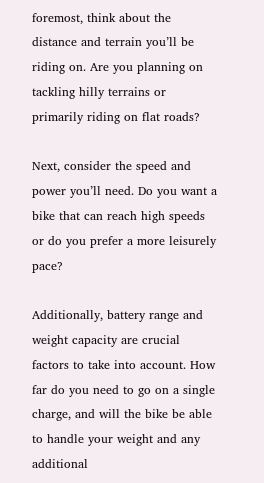foremost, think about the distance and terrain you’ll be riding on. Are you planning on tackling hilly terrains or primarily riding on flat roads?

Next, consider the speed and power you’ll need. Do you want a bike that can reach high speeds or do you prefer a more leisurely pace?

Additionally, battery range and weight capacity are crucial factors to take into account. How far do you need to go on a single charge, and will the bike be able to handle your weight and any additional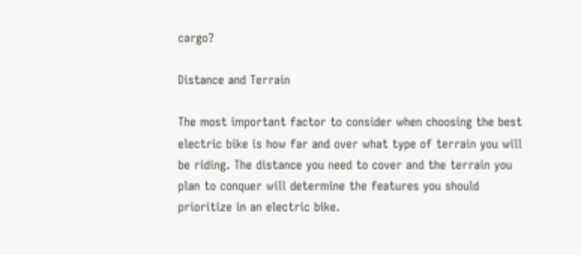cargo?

Distance and Terrain

The most important factor to consider when choosing the best electric bike is how far and over what type of terrain you will be riding. The distance you need to cover and the terrain you plan to conquer will determine the features you should prioritize in an electric bike.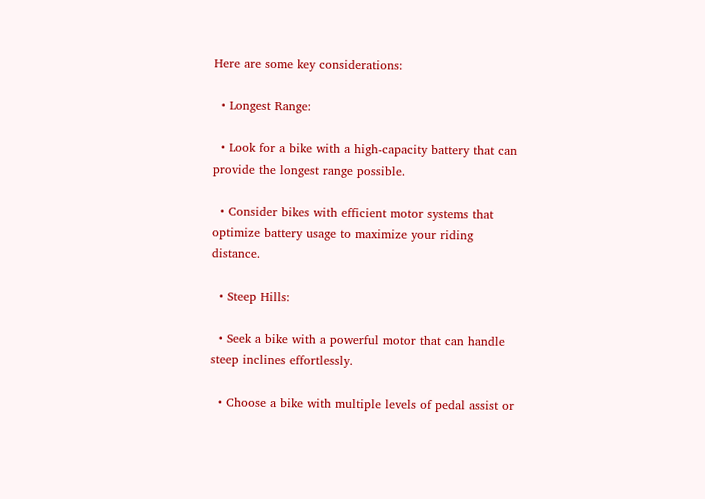Here are some key considerations:

  • Longest Range:

  • Look for a bike with a high-capacity battery that can provide the longest range possible.

  • Consider bikes with efficient motor systems that optimize battery usage to maximize your riding distance.

  • Steep Hills:

  • Seek a bike with a powerful motor that can handle steep inclines effortlessly.

  • Choose a bike with multiple levels of pedal assist or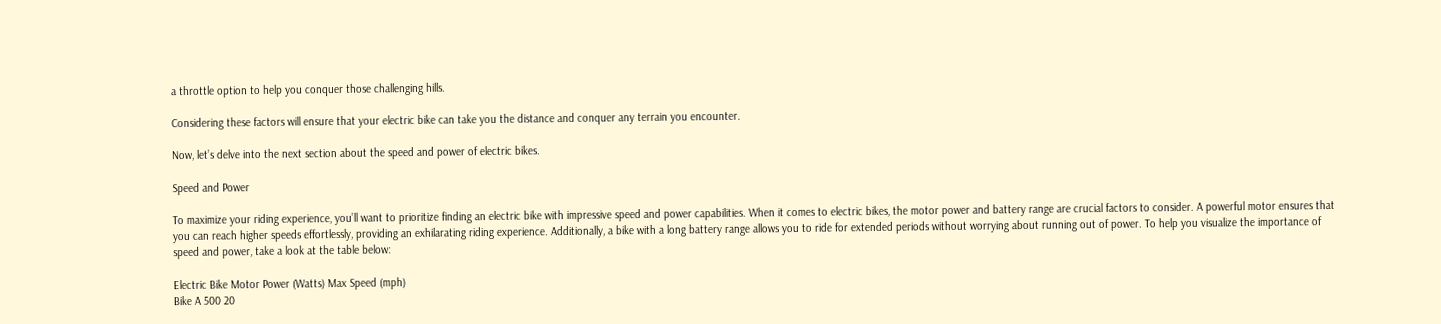a throttle option to help you conquer those challenging hills.

Considering these factors will ensure that your electric bike can take you the distance and conquer any terrain you encounter.

Now, let’s delve into the next section about the speed and power of electric bikes.

Speed and Power

To maximize your riding experience, you’ll want to prioritize finding an electric bike with impressive speed and power capabilities. When it comes to electric bikes, the motor power and battery range are crucial factors to consider. A powerful motor ensures that you can reach higher speeds effortlessly, providing an exhilarating riding experience. Additionally, a bike with a long battery range allows you to ride for extended periods without worrying about running out of power. To help you visualize the importance of speed and power, take a look at the table below:

Electric Bike Motor Power (Watts) Max Speed (mph)
Bike A 500 20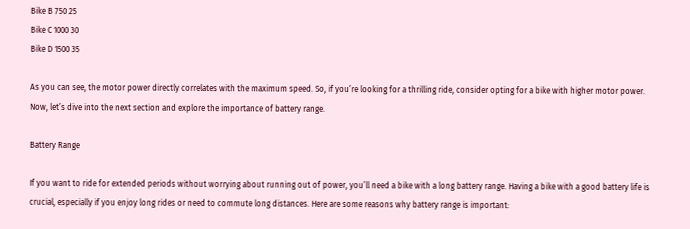Bike B 750 25
Bike C 1000 30
Bike D 1500 35

As you can see, the motor power directly correlates with the maximum speed. So, if you’re looking for a thrilling ride, consider opting for a bike with higher motor power. Now, let’s dive into the next section and explore the importance of battery range.

Battery Range

If you want to ride for extended periods without worrying about running out of power, you’ll need a bike with a long battery range. Having a bike with a good battery life is crucial, especially if you enjoy long rides or need to commute long distances. Here are some reasons why battery range is important: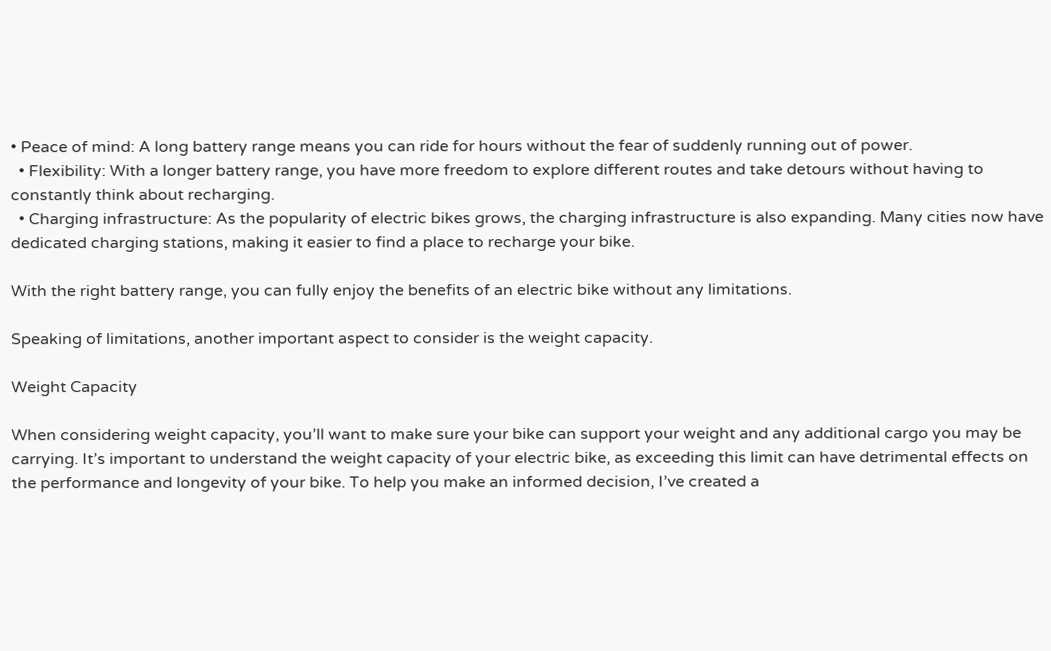• Peace of mind: A long battery range means you can ride for hours without the fear of suddenly running out of power.
  • Flexibility: With a longer battery range, you have more freedom to explore different routes and take detours without having to constantly think about recharging.
  • Charging infrastructure: As the popularity of electric bikes grows, the charging infrastructure is also expanding. Many cities now have dedicated charging stations, making it easier to find a place to recharge your bike.

With the right battery range, you can fully enjoy the benefits of an electric bike without any limitations.

Speaking of limitations, another important aspect to consider is the weight capacity.

Weight Capacity

When considering weight capacity, you’ll want to make sure your bike can support your weight and any additional cargo you may be carrying. It’s important to understand the weight capacity of your electric bike, as exceeding this limit can have detrimental effects on the performance and longevity of your bike. To help you make an informed decision, I’ve created a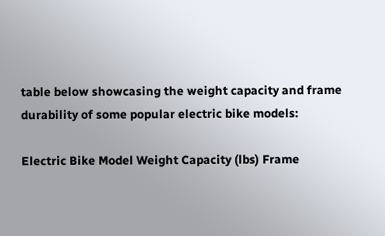table below showcasing the weight capacity and frame durability of some popular electric bike models:

Electric Bike Model Weight Capacity (lbs) Frame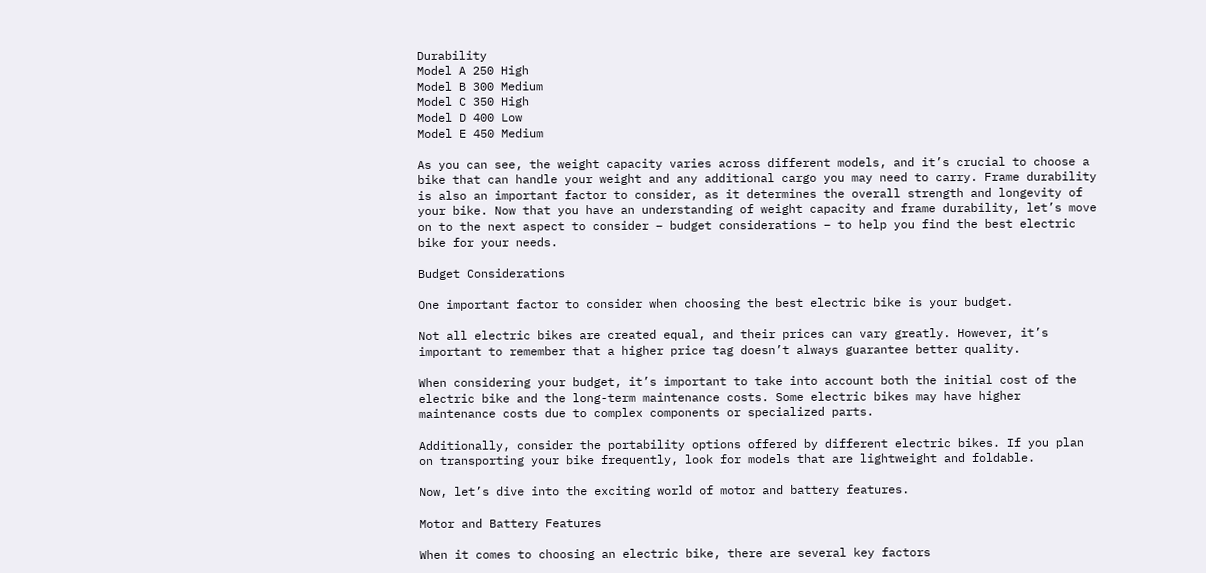Durability
Model A 250 High
Model B 300 Medium
Model C 350 High
Model D 400 Low
Model E 450 Medium

As you can see, the weight capacity varies across different models, and it’s crucial to choose a bike that can handle your weight and any additional cargo you may need to carry. Frame durability is also an important factor to consider, as it determines the overall strength and longevity of your bike. Now that you have an understanding of weight capacity and frame durability, let’s move on to the next aspect to consider – budget considerations – to help you find the best electric bike for your needs.

Budget Considerations

One important factor to consider when choosing the best electric bike is your budget.

Not all electric bikes are created equal, and their prices can vary greatly. However, it’s important to remember that a higher price tag doesn’t always guarantee better quality.

When considering your budget, it’s important to take into account both the initial cost of the electric bike and the long-term maintenance costs. Some electric bikes may have higher maintenance costs due to complex components or specialized parts.

Additionally, consider the portability options offered by different electric bikes. If you plan on transporting your bike frequently, look for models that are lightweight and foldable.

Now, let’s dive into the exciting world of motor and battery features.

Motor and Battery Features

When it comes to choosing an electric bike, there are several key factors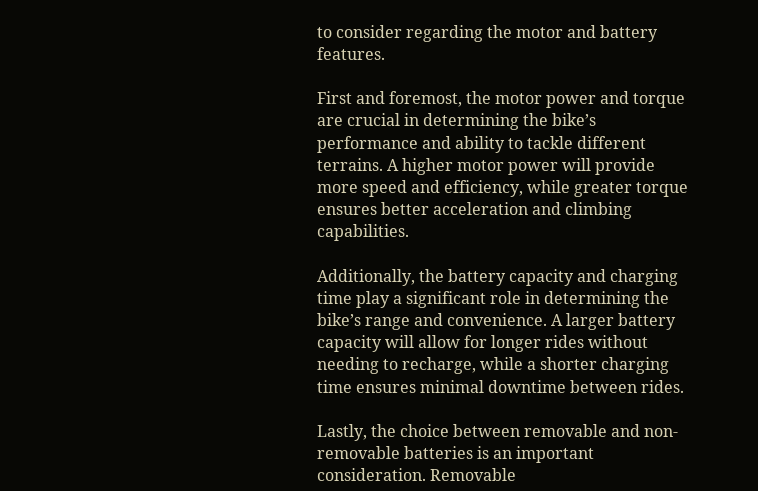to consider regarding the motor and battery features.

First and foremost, the motor power and torque are crucial in determining the bike’s performance and ability to tackle different terrains. A higher motor power will provide more speed and efficiency, while greater torque ensures better acceleration and climbing capabilities.

Additionally, the battery capacity and charging time play a significant role in determining the bike’s range and convenience. A larger battery capacity will allow for longer rides without needing to recharge, while a shorter charging time ensures minimal downtime between rides.

Lastly, the choice between removable and non-removable batteries is an important consideration. Removable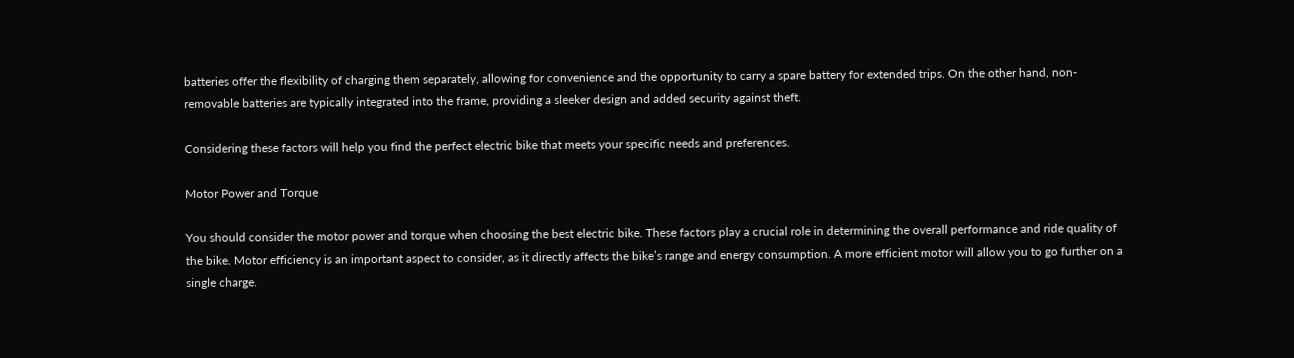batteries offer the flexibility of charging them separately, allowing for convenience and the opportunity to carry a spare battery for extended trips. On the other hand, non-removable batteries are typically integrated into the frame, providing a sleeker design and added security against theft.

Considering these factors will help you find the perfect electric bike that meets your specific needs and preferences.

Motor Power and Torque

You should consider the motor power and torque when choosing the best electric bike. These factors play a crucial role in determining the overall performance and ride quality of the bike. Motor efficiency is an important aspect to consider, as it directly affects the bike’s range and energy consumption. A more efficient motor will allow you to go further on a single charge.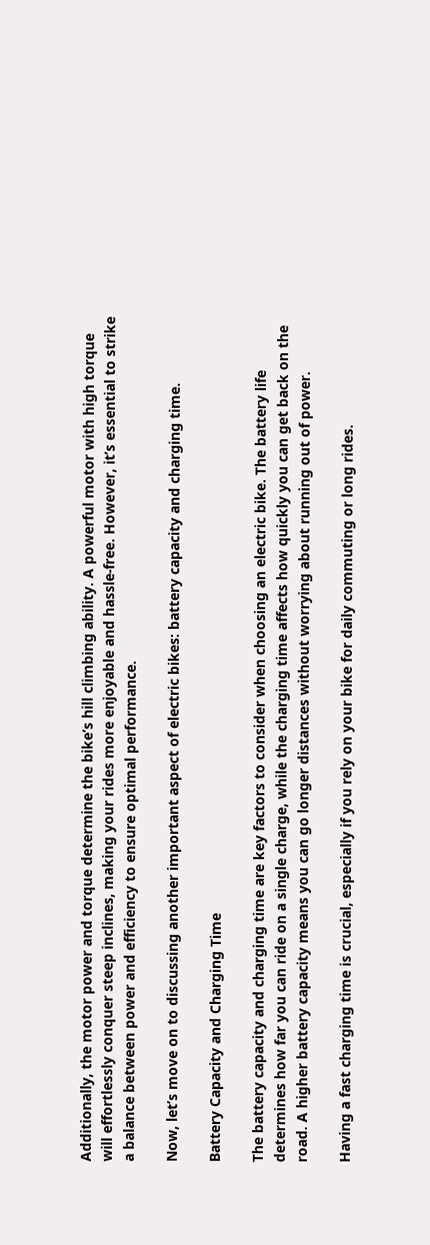Additionally, the motor power and torque determine the bike’s hill climbing ability. A powerful motor with high torque will effortlessly conquer steep inclines, making your rides more enjoyable and hassle-free. However, it’s essential to strike a balance between power and efficiency to ensure optimal performance.

Now, let’s move on to discussing another important aspect of electric bikes: battery capacity and charging time.

Battery Capacity and Charging Time

The battery capacity and charging time are key factors to consider when choosing an electric bike. The battery life determines how far you can ride on a single charge, while the charging time affects how quickly you can get back on the road. A higher battery capacity means you can go longer distances without worrying about running out of power.

Having a fast charging time is crucial, especially if you rely on your bike for daily commuting or long rides.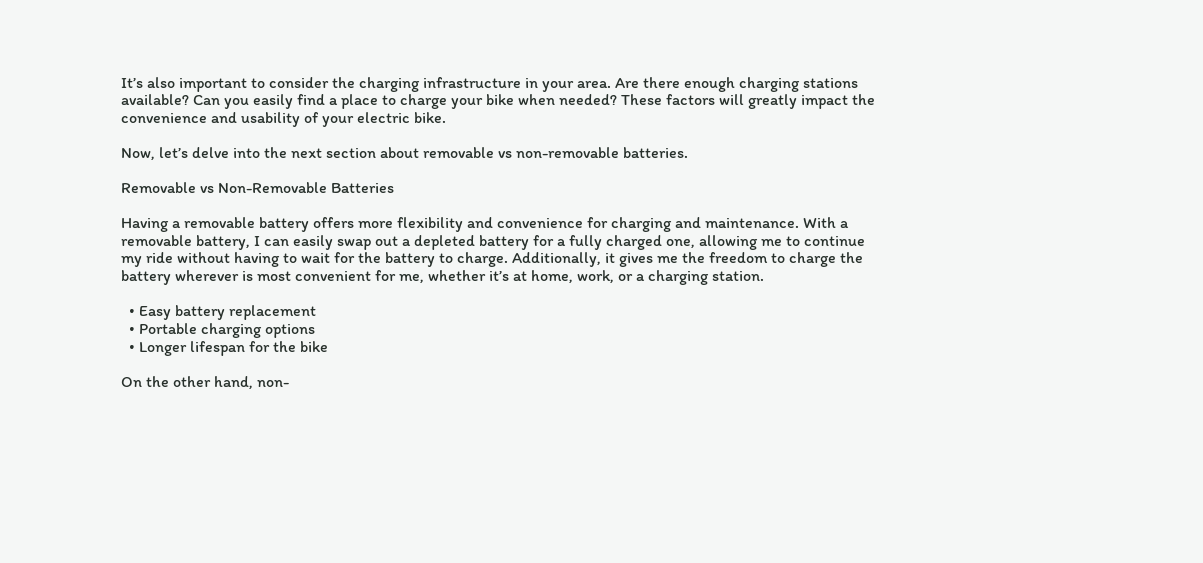It’s also important to consider the charging infrastructure in your area. Are there enough charging stations available? Can you easily find a place to charge your bike when needed? These factors will greatly impact the convenience and usability of your electric bike.

Now, let’s delve into the next section about removable vs non-removable batteries.

Removable vs Non-Removable Batteries

Having a removable battery offers more flexibility and convenience for charging and maintenance. With a removable battery, I can easily swap out a depleted battery for a fully charged one, allowing me to continue my ride without having to wait for the battery to charge. Additionally, it gives me the freedom to charge the battery wherever is most convenient for me, whether it’s at home, work, or a charging station.

  • Easy battery replacement
  • Portable charging options
  • Longer lifespan for the bike

On the other hand, non-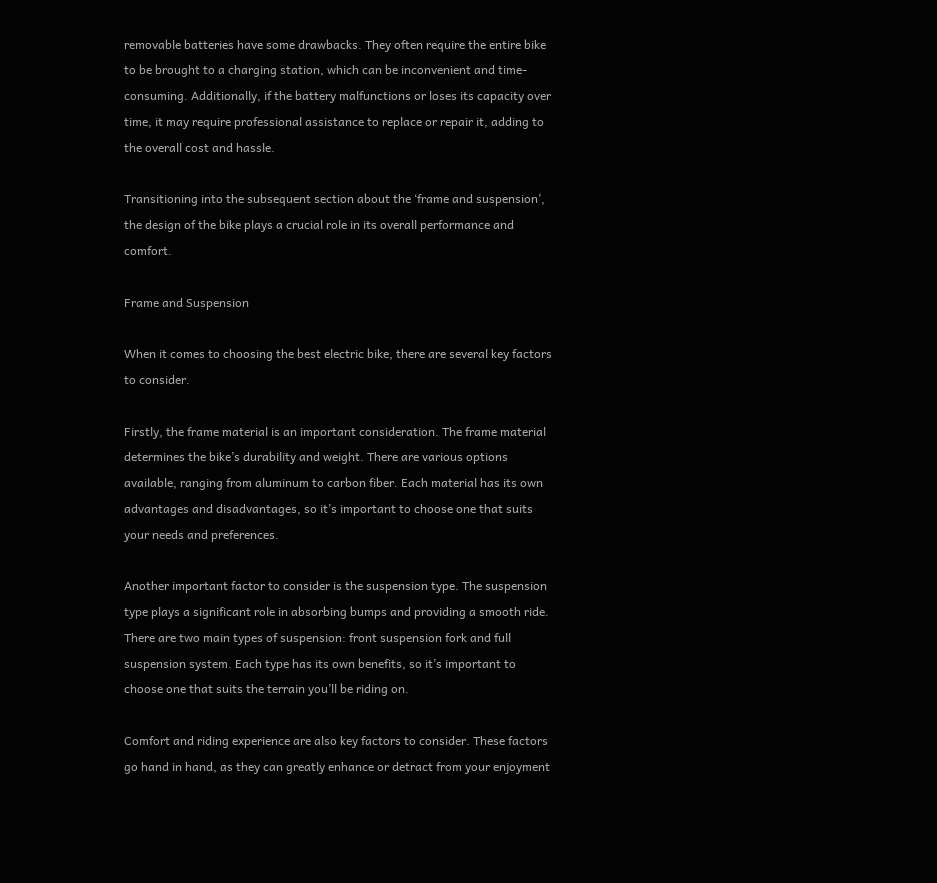removable batteries have some drawbacks. They often require the entire bike to be brought to a charging station, which can be inconvenient and time-consuming. Additionally, if the battery malfunctions or loses its capacity over time, it may require professional assistance to replace or repair it, adding to the overall cost and hassle.

Transitioning into the subsequent section about the ‘frame and suspension’, the design of the bike plays a crucial role in its overall performance and comfort.

Frame and Suspension

When it comes to choosing the best electric bike, there are several key factors to consider.

Firstly, the frame material is an important consideration. The frame material determines the bike’s durability and weight. There are various options available, ranging from aluminum to carbon fiber. Each material has its own advantages and disadvantages, so it’s important to choose one that suits your needs and preferences.

Another important factor to consider is the suspension type. The suspension type plays a significant role in absorbing bumps and providing a smooth ride. There are two main types of suspension: front suspension fork and full suspension system. Each type has its own benefits, so it’s important to choose one that suits the terrain you’ll be riding on.

Comfort and riding experience are also key factors to consider. These factors go hand in hand, as they can greatly enhance or detract from your enjoyment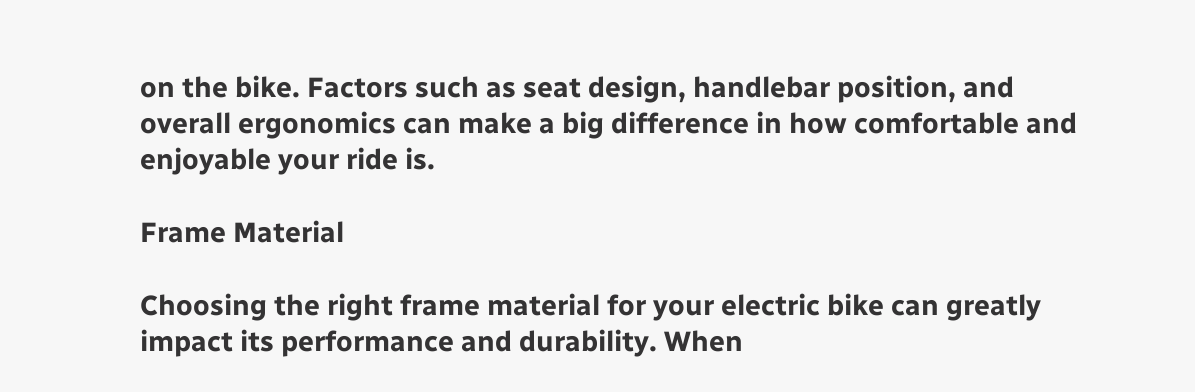on the bike. Factors such as seat design, handlebar position, and overall ergonomics can make a big difference in how comfortable and enjoyable your ride is.

Frame Material

Choosing the right frame material for your electric bike can greatly impact its performance and durability. When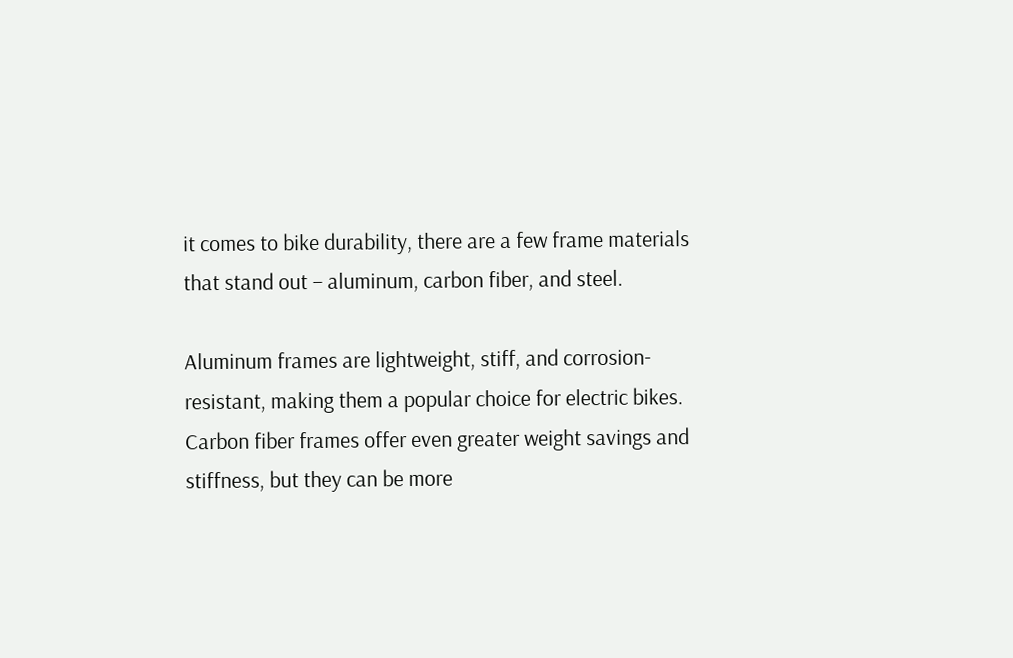it comes to bike durability, there are a few frame materials that stand out – aluminum, carbon fiber, and steel.

Aluminum frames are lightweight, stiff, and corrosion-resistant, making them a popular choice for electric bikes. Carbon fiber frames offer even greater weight savings and stiffness, but they can be more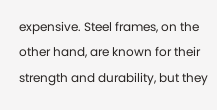expensive. Steel frames, on the other hand, are known for their strength and durability, but they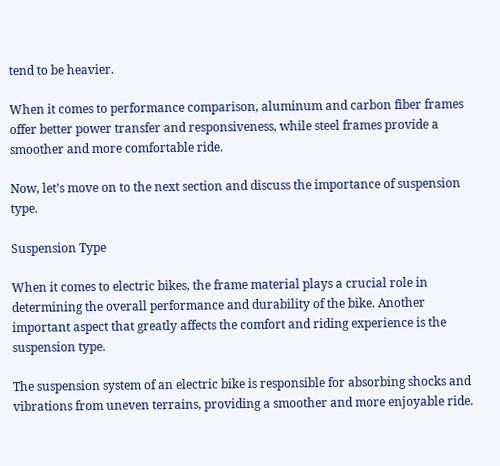tend to be heavier.

When it comes to performance comparison, aluminum and carbon fiber frames offer better power transfer and responsiveness, while steel frames provide a smoother and more comfortable ride.

Now, let’s move on to the next section and discuss the importance of suspension type.

Suspension Type

When it comes to electric bikes, the frame material plays a crucial role in determining the overall performance and durability of the bike. Another important aspect that greatly affects the comfort and riding experience is the suspension type.

The suspension system of an electric bike is responsible for absorbing shocks and vibrations from uneven terrains, providing a smoother and more enjoyable ride.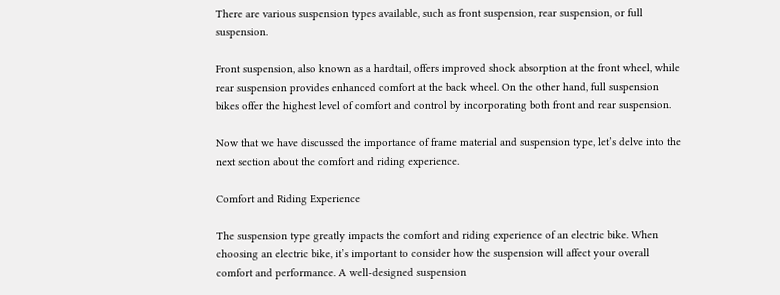There are various suspension types available, such as front suspension, rear suspension, or full suspension.

Front suspension, also known as a hardtail, offers improved shock absorption at the front wheel, while rear suspension provides enhanced comfort at the back wheel. On the other hand, full suspension bikes offer the highest level of comfort and control by incorporating both front and rear suspension.

Now that we have discussed the importance of frame material and suspension type, let’s delve into the next section about the comfort and riding experience.

Comfort and Riding Experience

The suspension type greatly impacts the comfort and riding experience of an electric bike. When choosing an electric bike, it’s important to consider how the suspension will affect your overall comfort and performance. A well-designed suspension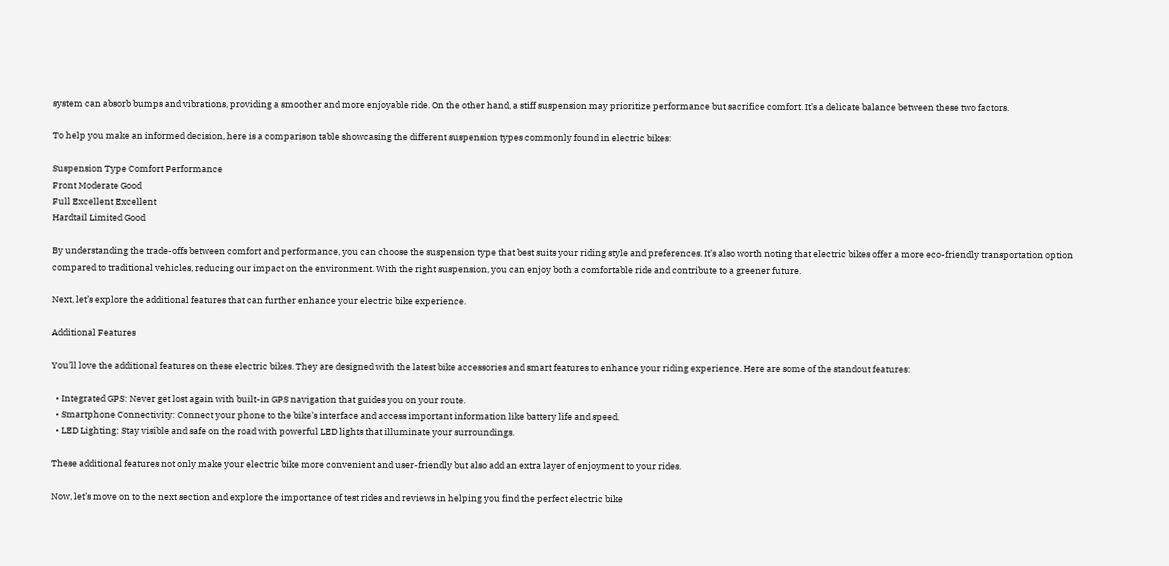system can absorb bumps and vibrations, providing a smoother and more enjoyable ride. On the other hand, a stiff suspension may prioritize performance but sacrifice comfort. It’s a delicate balance between these two factors.

To help you make an informed decision, here is a comparison table showcasing the different suspension types commonly found in electric bikes:

Suspension Type Comfort Performance
Front Moderate Good
Full Excellent Excellent
Hardtail Limited Good

By understanding the trade-offs between comfort and performance, you can choose the suspension type that best suits your riding style and preferences. It’s also worth noting that electric bikes offer a more eco-friendly transportation option compared to traditional vehicles, reducing our impact on the environment. With the right suspension, you can enjoy both a comfortable ride and contribute to a greener future.

Next, let’s explore the additional features that can further enhance your electric bike experience.

Additional Features

You’ll love the additional features on these electric bikes. They are designed with the latest bike accessories and smart features to enhance your riding experience. Here are some of the standout features:

  • Integrated GPS: Never get lost again with built-in GPS navigation that guides you on your route.
  • Smartphone Connectivity: Connect your phone to the bike’s interface and access important information like battery life and speed.
  • LED Lighting: Stay visible and safe on the road with powerful LED lights that illuminate your surroundings.

These additional features not only make your electric bike more convenient and user-friendly but also add an extra layer of enjoyment to your rides.

Now, let’s move on to the next section and explore the importance of test rides and reviews in helping you find the perfect electric bike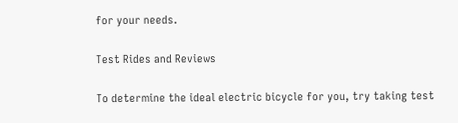for your needs.

Test Rides and Reviews

To determine the ideal electric bicycle for you, try taking test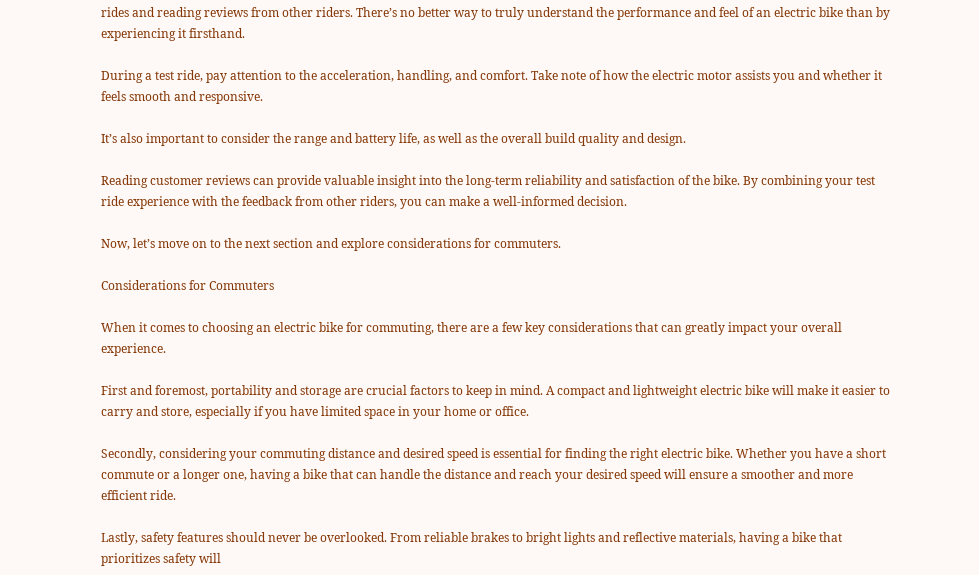rides and reading reviews from other riders. There’s no better way to truly understand the performance and feel of an electric bike than by experiencing it firsthand.

During a test ride, pay attention to the acceleration, handling, and comfort. Take note of how the electric motor assists you and whether it feels smooth and responsive.

It’s also important to consider the range and battery life, as well as the overall build quality and design.

Reading customer reviews can provide valuable insight into the long-term reliability and satisfaction of the bike. By combining your test ride experience with the feedback from other riders, you can make a well-informed decision.

Now, let’s move on to the next section and explore considerations for commuters.

Considerations for Commuters

When it comes to choosing an electric bike for commuting, there are a few key considerations that can greatly impact your overall experience.

First and foremost, portability and storage are crucial factors to keep in mind. A compact and lightweight electric bike will make it easier to carry and store, especially if you have limited space in your home or office.

Secondly, considering your commuting distance and desired speed is essential for finding the right electric bike. Whether you have a short commute or a longer one, having a bike that can handle the distance and reach your desired speed will ensure a smoother and more efficient ride.

Lastly, safety features should never be overlooked. From reliable brakes to bright lights and reflective materials, having a bike that prioritizes safety will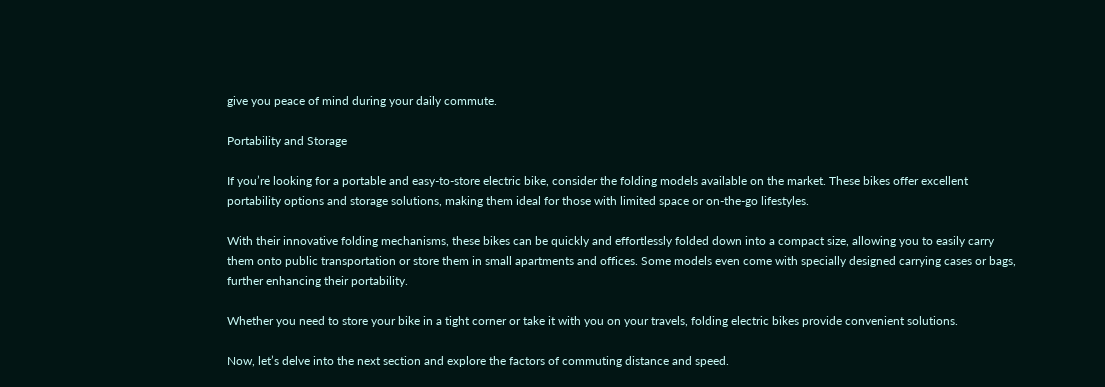give you peace of mind during your daily commute.

Portability and Storage

If you’re looking for a portable and easy-to-store electric bike, consider the folding models available on the market. These bikes offer excellent portability options and storage solutions, making them ideal for those with limited space or on-the-go lifestyles.

With their innovative folding mechanisms, these bikes can be quickly and effortlessly folded down into a compact size, allowing you to easily carry them onto public transportation or store them in small apartments and offices. Some models even come with specially designed carrying cases or bags, further enhancing their portability.

Whether you need to store your bike in a tight corner or take it with you on your travels, folding electric bikes provide convenient solutions.

Now, let’s delve into the next section and explore the factors of commuting distance and speed.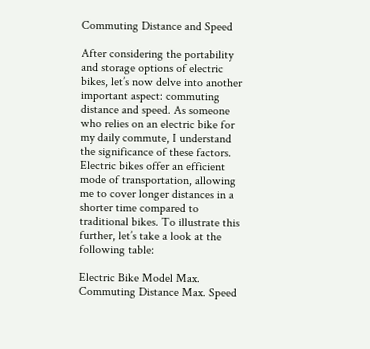Commuting Distance and Speed

After considering the portability and storage options of electric bikes, let’s now delve into another important aspect: commuting distance and speed. As someone who relies on an electric bike for my daily commute, I understand the significance of these factors. Electric bikes offer an efficient mode of transportation, allowing me to cover longer distances in a shorter time compared to traditional bikes. To illustrate this further, let’s take a look at the following table:

Electric Bike Model Max. Commuting Distance Max. Speed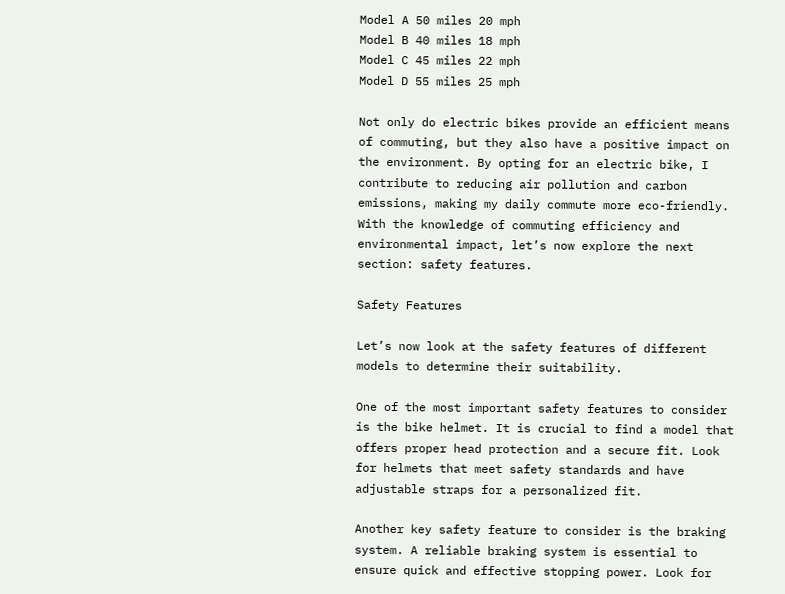Model A 50 miles 20 mph
Model B 40 miles 18 mph
Model C 45 miles 22 mph
Model D 55 miles 25 mph

Not only do electric bikes provide an efficient means of commuting, but they also have a positive impact on the environment. By opting for an electric bike, I contribute to reducing air pollution and carbon emissions, making my daily commute more eco-friendly. With the knowledge of commuting efficiency and environmental impact, let’s now explore the next section: safety features.

Safety Features

Let’s now look at the safety features of different models to determine their suitability.

One of the most important safety features to consider is the bike helmet. It is crucial to find a model that offers proper head protection and a secure fit. Look for helmets that meet safety standards and have adjustable straps for a personalized fit.

Another key safety feature to consider is the braking system. A reliable braking system is essential to ensure quick and effective stopping power. Look for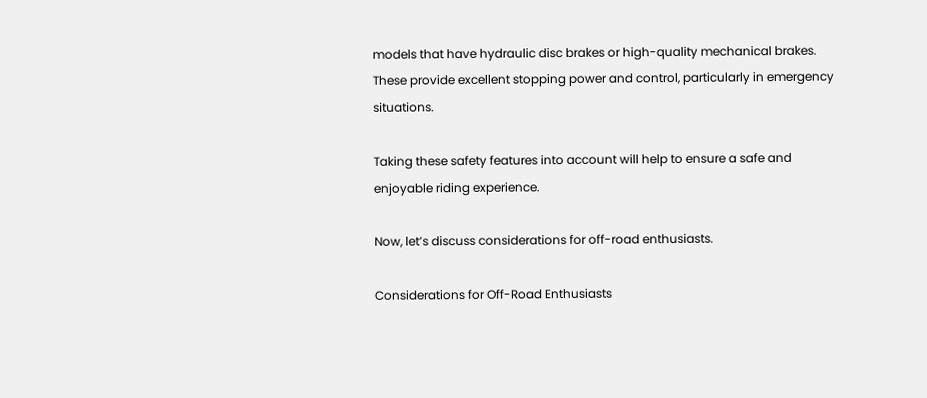models that have hydraulic disc brakes or high-quality mechanical brakes. These provide excellent stopping power and control, particularly in emergency situations.

Taking these safety features into account will help to ensure a safe and enjoyable riding experience.

Now, let’s discuss considerations for off-road enthusiasts.

Considerations for Off-Road Enthusiasts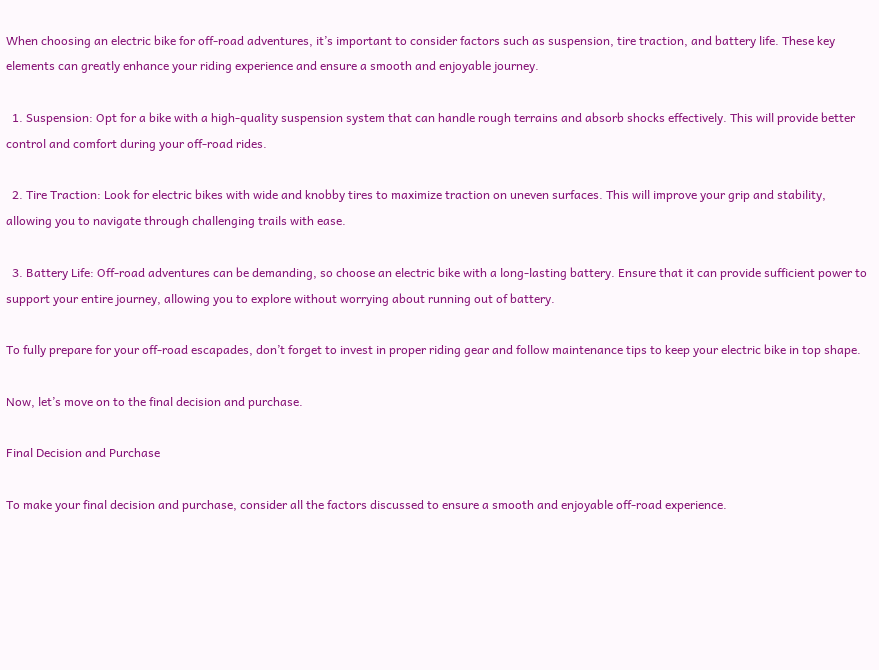When choosing an electric bike for off-road adventures, it’s important to consider factors such as suspension, tire traction, and battery life. These key elements can greatly enhance your riding experience and ensure a smooth and enjoyable journey.

  1. Suspension: Opt for a bike with a high-quality suspension system that can handle rough terrains and absorb shocks effectively. This will provide better control and comfort during your off-road rides.

  2. Tire Traction: Look for electric bikes with wide and knobby tires to maximize traction on uneven surfaces. This will improve your grip and stability, allowing you to navigate through challenging trails with ease.

  3. Battery Life: Off-road adventures can be demanding, so choose an electric bike with a long-lasting battery. Ensure that it can provide sufficient power to support your entire journey, allowing you to explore without worrying about running out of battery.

To fully prepare for your off-road escapades, don’t forget to invest in proper riding gear and follow maintenance tips to keep your electric bike in top shape.

Now, let’s move on to the final decision and purchase.

Final Decision and Purchase

To make your final decision and purchase, consider all the factors discussed to ensure a smooth and enjoyable off-road experience.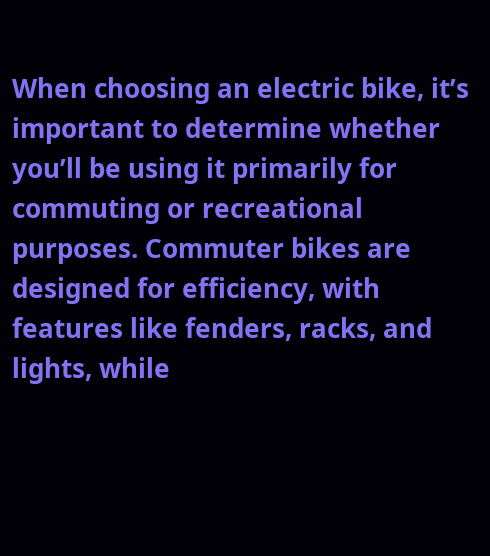When choosing an electric bike, it’s important to determine whether you’ll be using it primarily for commuting or recreational purposes. Commuter bikes are designed for efficiency, with features like fenders, racks, and lights, while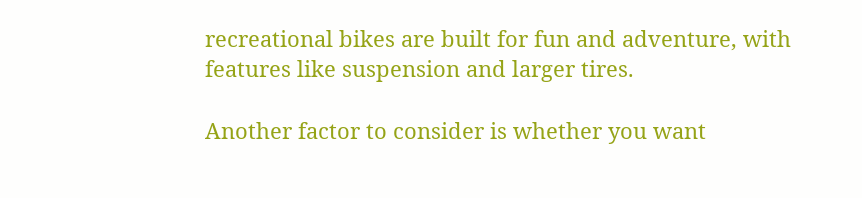recreational bikes are built for fun and adventure, with features like suspension and larger tires.

Another factor to consider is whether you want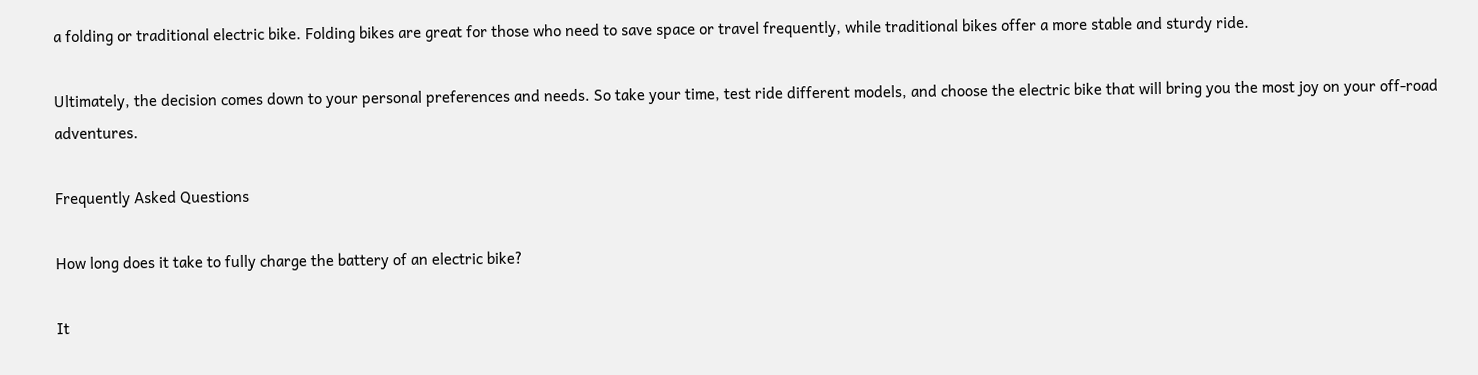a folding or traditional electric bike. Folding bikes are great for those who need to save space or travel frequently, while traditional bikes offer a more stable and sturdy ride.

Ultimately, the decision comes down to your personal preferences and needs. So take your time, test ride different models, and choose the electric bike that will bring you the most joy on your off-road adventures.

Frequently Asked Questions

How long does it take to fully charge the battery of an electric bike?

It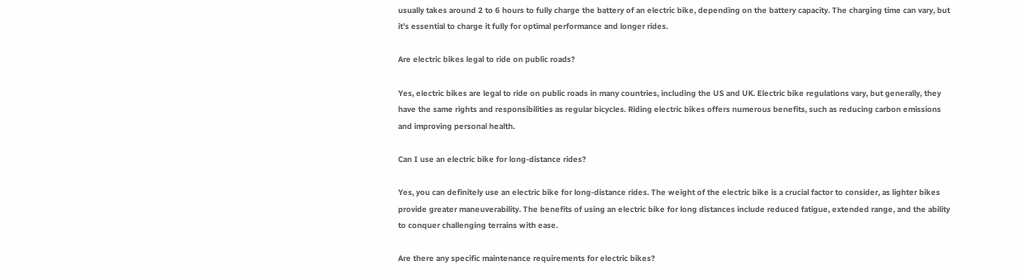usually takes around 2 to 6 hours to fully charge the battery of an electric bike, depending on the battery capacity. The charging time can vary, but it’s essential to charge it fully for optimal performance and longer rides.

Are electric bikes legal to ride on public roads?

Yes, electric bikes are legal to ride on public roads in many countries, including the US and UK. Electric bike regulations vary, but generally, they have the same rights and responsibilities as regular bicycles. Riding electric bikes offers numerous benefits, such as reducing carbon emissions and improving personal health.

Can I use an electric bike for long-distance rides?

Yes, you can definitely use an electric bike for long-distance rides. The weight of the electric bike is a crucial factor to consider, as lighter bikes provide greater maneuverability. The benefits of using an electric bike for long distances include reduced fatigue, extended range, and the ability to conquer challenging terrains with ease.

Are there any specific maintenance requirements for electric bikes?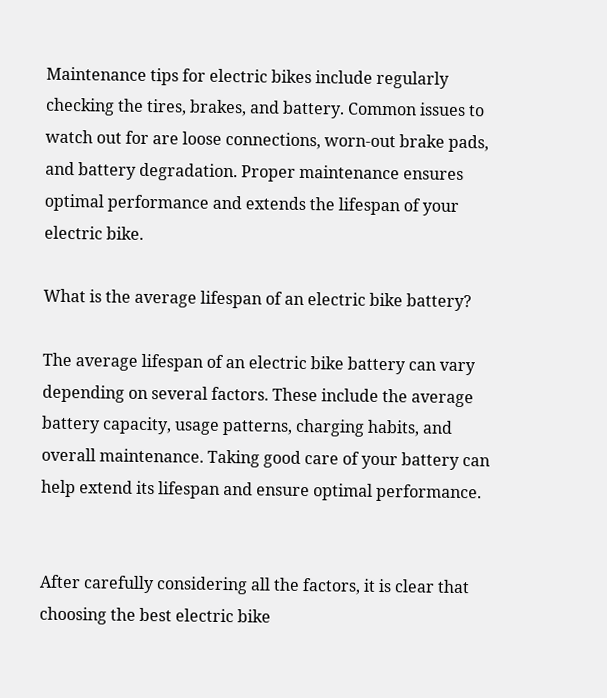Maintenance tips for electric bikes include regularly checking the tires, brakes, and battery. Common issues to watch out for are loose connections, worn-out brake pads, and battery degradation. Proper maintenance ensures optimal performance and extends the lifespan of your electric bike.

What is the average lifespan of an electric bike battery?

The average lifespan of an electric bike battery can vary depending on several factors. These include the average battery capacity, usage patterns, charging habits, and overall maintenance. Taking good care of your battery can help extend its lifespan and ensure optimal performance.


After carefully considering all the factors, it is clear that choosing the best electric bike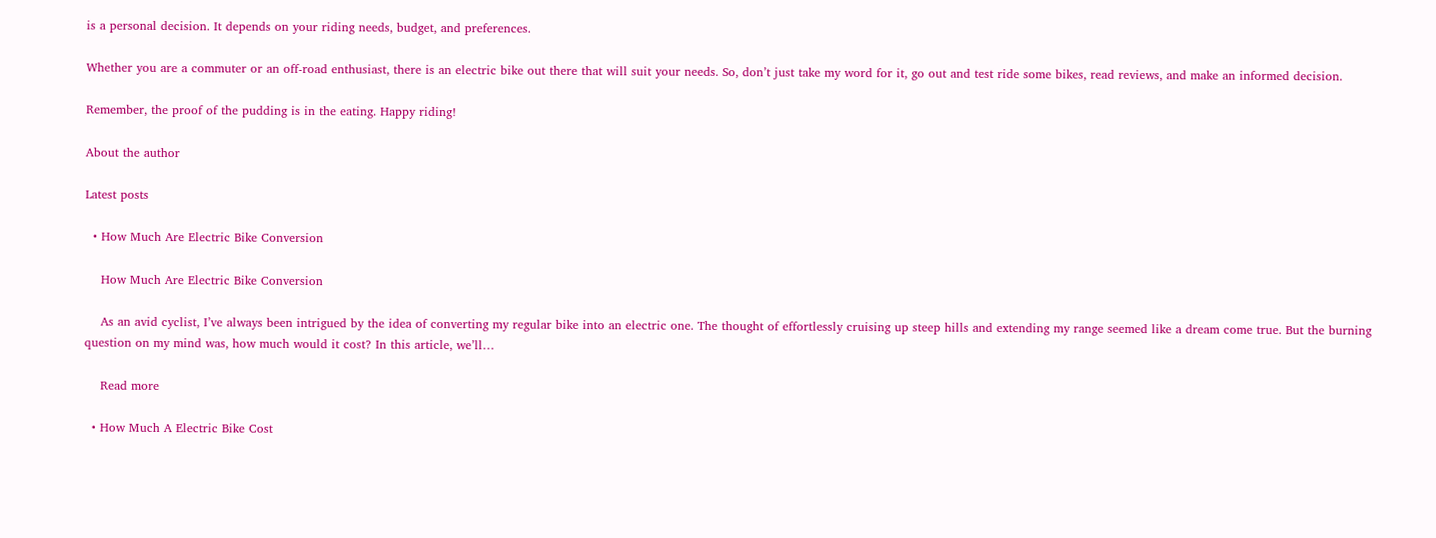is a personal decision. It depends on your riding needs, budget, and preferences.

Whether you are a commuter or an off-road enthusiast, there is an electric bike out there that will suit your needs. So, don’t just take my word for it, go out and test ride some bikes, read reviews, and make an informed decision.

Remember, the proof of the pudding is in the eating. Happy riding!

About the author

Latest posts

  • How Much Are Electric Bike Conversion

    How Much Are Electric Bike Conversion

    As an avid cyclist, I’ve always been intrigued by the idea of converting my regular bike into an electric one. The thought of effortlessly cruising up steep hills and extending my range seemed like a dream come true. But the burning question on my mind was, how much would it cost? In this article, we’ll…

    Read more

  • How Much A Electric Bike Cost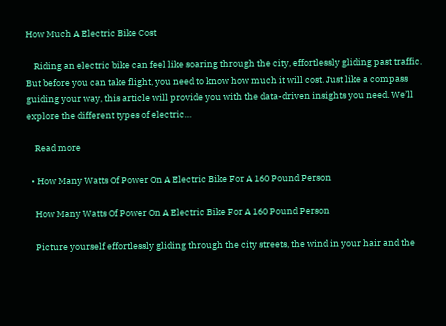How Much A Electric Bike Cost

    Riding an electric bike can feel like soaring through the city, effortlessly gliding past traffic. But before you can take flight, you need to know how much it will cost. Just like a compass guiding your way, this article will provide you with the data-driven insights you need. We’ll explore the different types of electric…

    Read more

  • How Many Watts Of Power On A Electric Bike For A 160 Pound Person

    How Many Watts Of Power On A Electric Bike For A 160 Pound Person

    Picture yourself effortlessly gliding through the city streets, the wind in your hair and the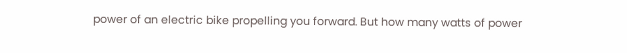power of an electric bike propelling you forward. But how many watts of power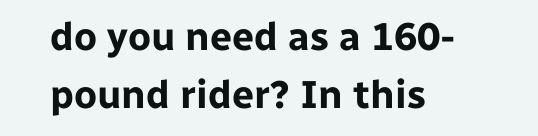do you need as a 160-pound rider? In this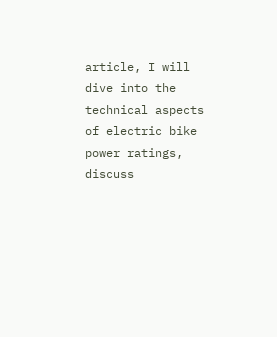article, I will dive into the technical aspects of electric bike power ratings, discuss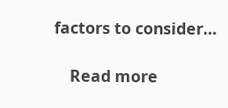factors to consider…

    Read more